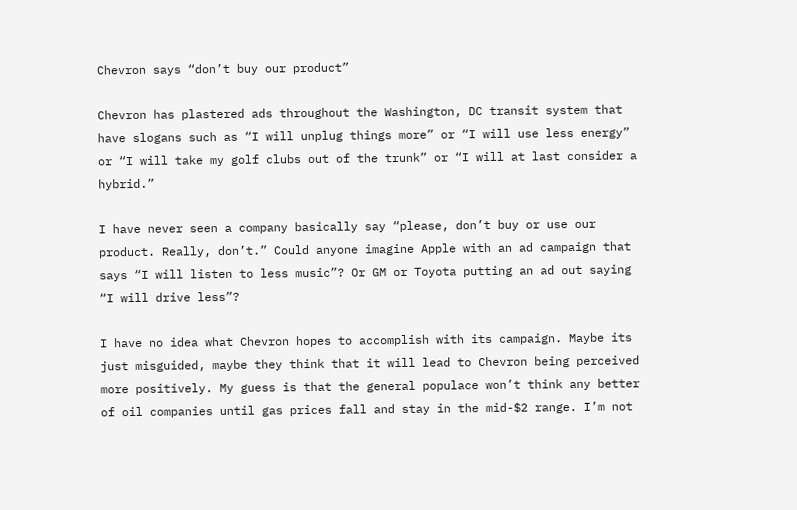Chevron says “don’t buy our product”

Chevron has plastered ads throughout the Washington, DC transit system that have slogans such as “I will unplug things more” or “I will use less energy” or “I will take my golf clubs out of the trunk” or “I will at last consider a hybrid.”

I have never seen a company basically say “please, don’t buy or use our product. Really, don’t.” Could anyone imagine Apple with an ad campaign that says “I will listen to less music”? Or GM or Toyota putting an ad out saying “I will drive less”?

I have no idea what Chevron hopes to accomplish with its campaign. Maybe its just misguided, maybe they think that it will lead to Chevron being perceived more positively. My guess is that the general populace won’t think any better of oil companies until gas prices fall and stay in the mid-$2 range. I’m not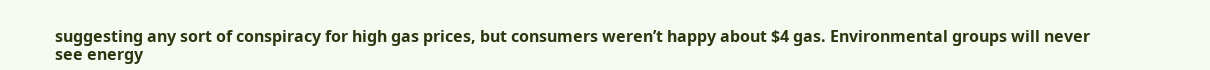suggesting any sort of conspiracy for high gas prices, but consumers weren’t happy about $4 gas. Environmental groups will never see energy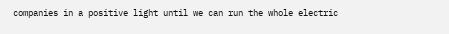companies in a positive light until we can run the whole electric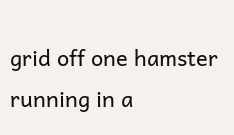grid off one hamster running in a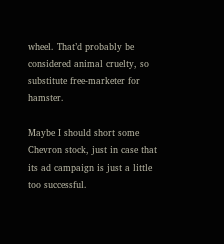wheel. That’d probably be considered animal cruelty, so substitute free-marketer for hamster.

Maybe I should short some Chevron stock, just in case that its ad campaign is just a little too successful.